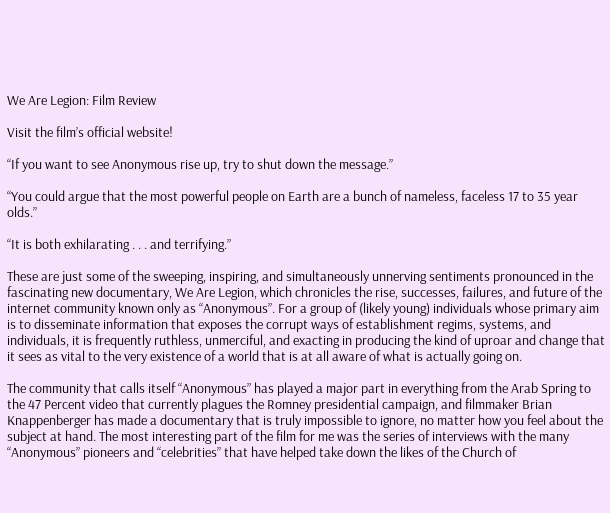We Are Legion: Film Review

Visit the film’s official website!

“If you want to see Anonymous rise up, try to shut down the message.”

“You could argue that the most powerful people on Earth are a bunch of nameless, faceless 17 to 35 year olds.”

“It is both exhilarating . . . and terrifying.”

These are just some of the sweeping, inspiring, and simultaneously unnerving sentiments pronounced in the fascinating new documentary, We Are Legion, which chronicles the rise, successes, failures, and future of the internet community known only as “Anonymous”. For a group of (likely young) individuals whose primary aim is to disseminate information that exposes the corrupt ways of establishment regims, systems, and individuals, it is frequently ruthless, unmerciful, and exacting in producing the kind of uproar and change that it sees as vital to the very existence of a world that is at all aware of what is actually going on.

The community that calls itself “Anonymous” has played a major part in everything from the Arab Spring to the 47 Percent video that currently plagues the Romney presidential campaign, and filmmaker Brian Knappenberger has made a documentary that is truly impossible to ignore, no matter how you feel about the subject at hand. The most interesting part of the film for me was the series of interviews with the many “Anonymous” pioneers and “celebrities” that have helped take down the likes of the Church of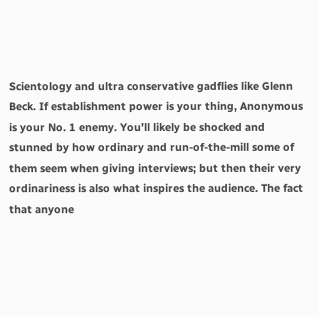Scientology and ultra conservative gadflies like Glenn Beck. If establishment power is your thing, Anonymous is your No. 1 enemy. You’ll likely be shocked and stunned by how ordinary and run-of-the-mill some of them seem when giving interviews; but then their very ordinariness is also what inspires the audience. The fact that anyone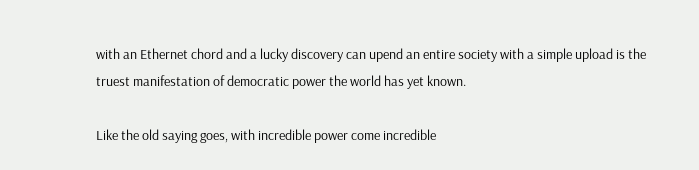with an Ethernet chord and a lucky discovery can upend an entire society with a simple upload is the truest manifestation of democratic power the world has yet known.

Like the old saying goes, with incredible power come incredible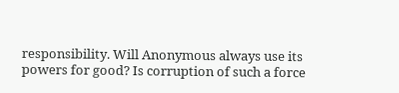responsibility. Will Anonymous always use its powers for good? Is corruption of such a force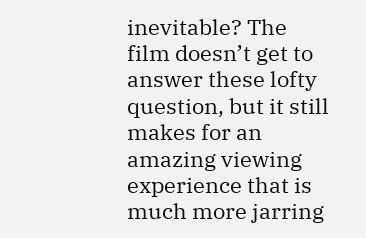inevitable? The film doesn’t get to answer these lofty question, but it still makes for an amazing viewing experience that is much more jarring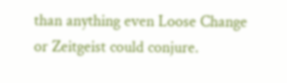than anything even Loose Change or Zeitgeist could conjure.